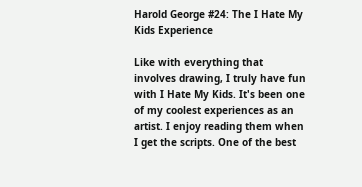Harold George #24: The I Hate My Kids Experience

Like with everything that involves drawing, I truly have fun with I Hate My Kids. It's been one of my coolest experiences as an artist. I enjoy reading them when I get the scripts. One of the best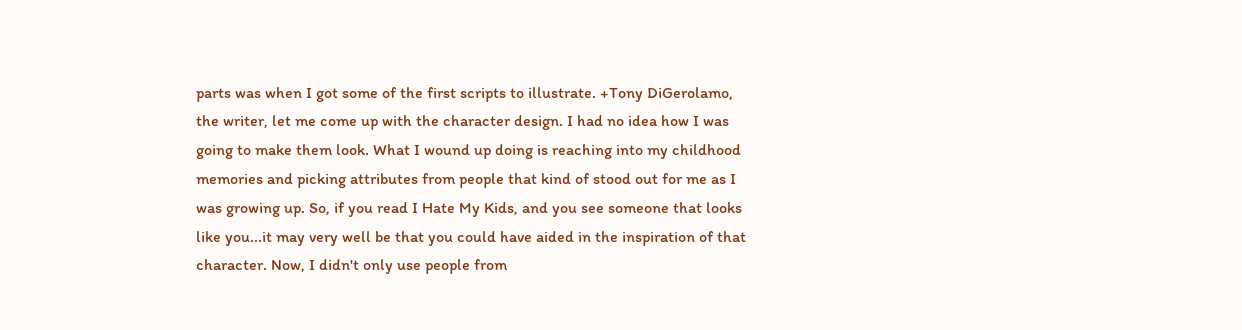parts was when I got some of the first scripts to illustrate. +Tony DiGerolamo, the writer, let me come up with the character design. I had no idea how I was going to make them look. What I wound up doing is reaching into my childhood memories and picking attributes from people that kind of stood out for me as I was growing up. So, if you read I Hate My Kids, and you see someone that looks like you...it may very well be that you could have aided in the inspiration of that character. Now, I didn't only use people from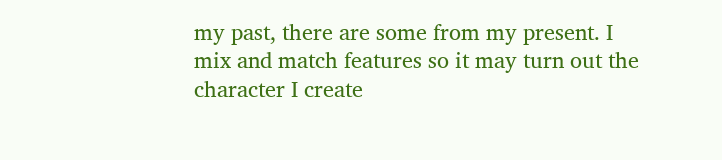my past, there are some from my present. I mix and match features so it may turn out the character I create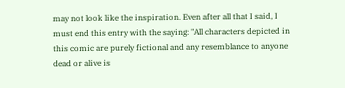may not look like the inspiration. Even after all that I said, I must end this entry with the saying: "All characters depicted in this comic are purely fictional and any resemblance to anyone dead or alive is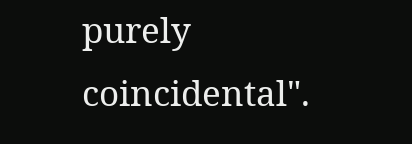purely coincidental".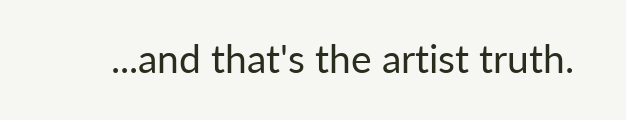...and that's the artist truth.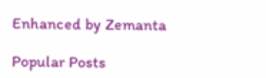Enhanced by Zemanta

Popular Posts